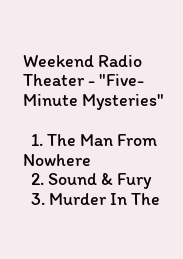Weekend Radio Theater - "Five-Minute Mysteries"

  1. The Man From Nowhere
  2. Sound & Fury
  3. Murder In The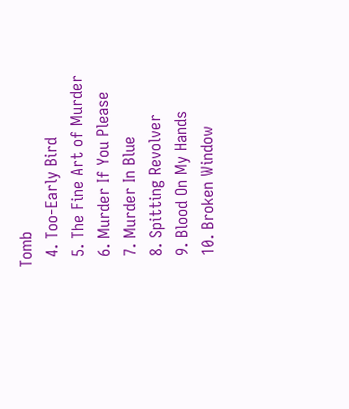Tomb
  4. Too-Early Bird
  5. The Fine Art of Murder
  6. Murder If You Please
  7. Murder In Blue
  8. Spitting Revolver
  9. Blood On My Hands
  10. Broken Window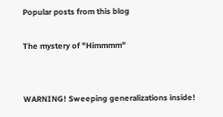Popular posts from this blog

The mystery of "Himmmm"


WARNING! Sweeping generalizations inside!